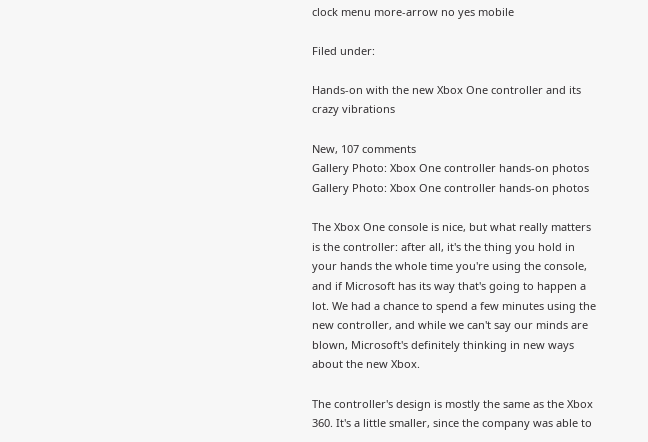clock menu more-arrow no yes mobile

Filed under:

Hands-on with the new Xbox One controller and its crazy vibrations

New, 107 comments
Gallery Photo: Xbox One controller hands-on photos
Gallery Photo: Xbox One controller hands-on photos

The Xbox One console is nice, but what really matters is the controller: after all, it's the thing you hold in your hands the whole time you're using the console, and if Microsoft has its way that's going to happen a lot. We had a chance to spend a few minutes using the new controller, and while we can't say our minds are blown, Microsoft's definitely thinking in new ways about the new Xbox.

The controller's design is mostly the same as the Xbox 360. It's a little smaller, since the company was able to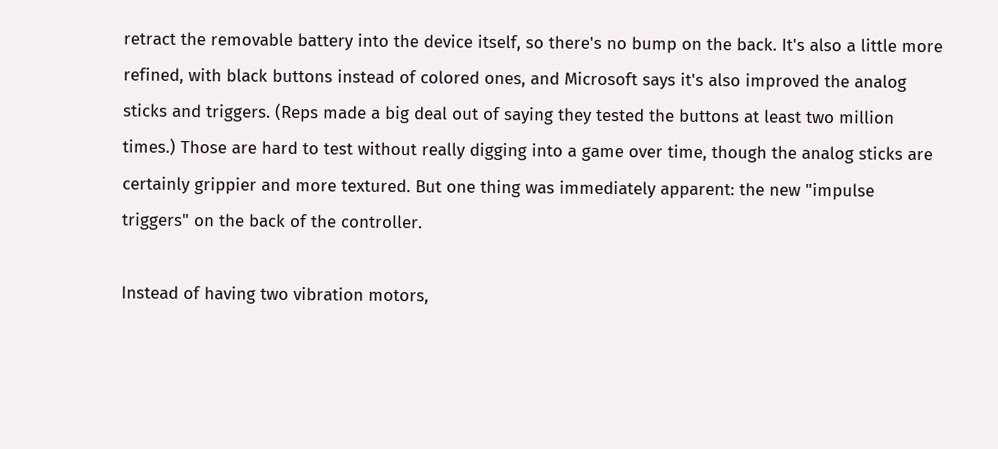retract the removable battery into the device itself, so there's no bump on the back. It's also a little more refined, with black buttons instead of colored ones, and Microsoft says it's also improved the analog sticks and triggers. (Reps made a big deal out of saying they tested the buttons at least two million times.) Those are hard to test without really digging into a game over time, though the analog sticks are certainly grippier and more textured. But one thing was immediately apparent: the new "impulse triggers" on the back of the controller.

Instead of having two vibration motors,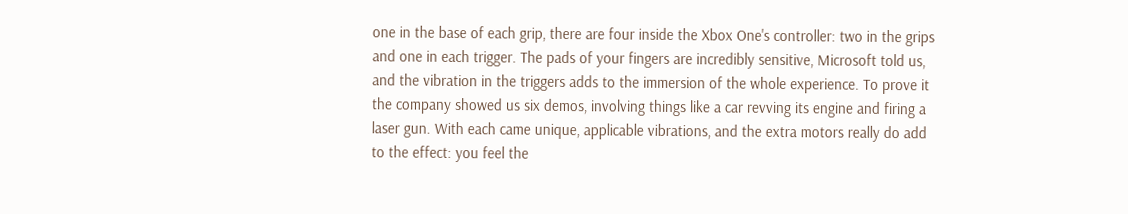one in the base of each grip, there are four inside the Xbox One's controller: two in the grips and one in each trigger. The pads of your fingers are incredibly sensitive, Microsoft told us, and the vibration in the triggers adds to the immersion of the whole experience. To prove it the company showed us six demos, involving things like a car revving its engine and firing a laser gun. With each came unique, applicable vibrations, and the extra motors really do add to the effect: you feel the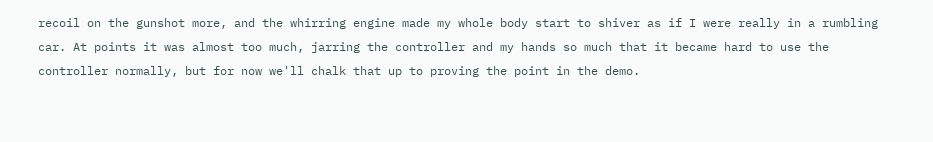recoil on the gunshot more, and the whirring engine made my whole body start to shiver as if I were really in a rumbling car. At points it was almost too much, jarring the controller and my hands so much that it became hard to use the controller normally, but for now we'll chalk that up to proving the point in the demo.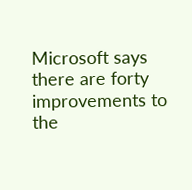Microsoft says there are forty improvements to the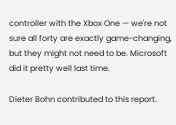controller with the Xbox One — we're not sure all forty are exactly game-changing, but they might not need to be. Microsoft did it pretty well last time.

Dieter Bohn contributed to this report.